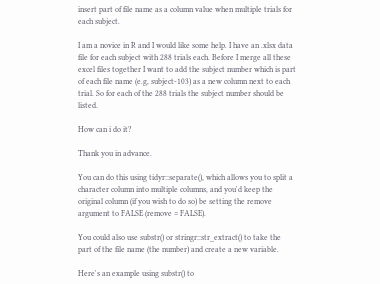insert part of file name as a column value when multiple trials for each subject.

I am a novice in R and I would like some help. I have an .xlsx data file for each subject with 288 trials each. Before I merge all these excel files together I want to add the subject number which is part of each file name (e.g, subject-103) as a new column next to each trial. So for each of the 288 trials the subject number should be listed.

How can i do it?

Thank you in advance.

You can do this using tidyr::separate(), which allows you to split a character column into multiple columns, and you'd keep the original column (if you wish to do so) be setting the remove argument to FALSE (remove = FALSE).

You could also use substr() or stringr::str_extract() to take the part of the file name (the number) and create a new variable.

Here's an example using substr() to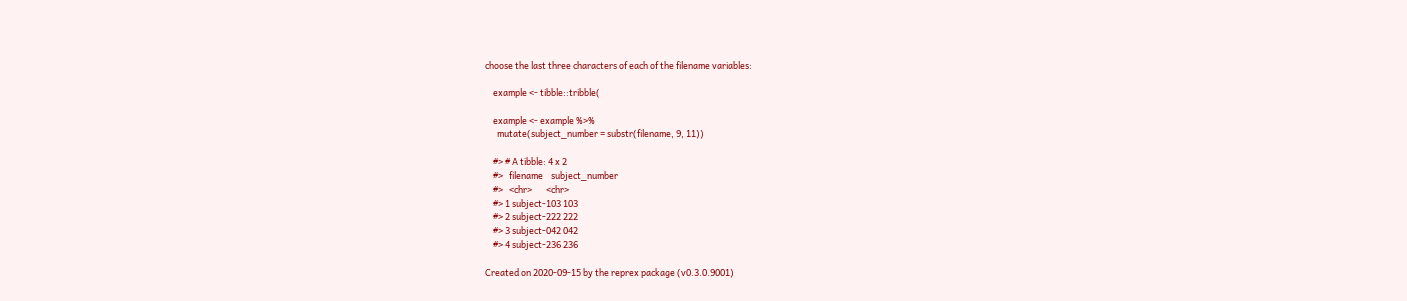choose the last three characters of each of the filename variables:

    example <- tibble::tribble(

    example <- example %>%
      mutate(subject_number = substr(filename, 9, 11))

    #> # A tibble: 4 x 2
    #>   filename    subject_number
    #>   <chr>       <chr>
    #> 1 subject-103 103
    #> 2 subject-222 222
    #> 3 subject-042 042
    #> 4 subject-236 236

Created on 2020-09-15 by the reprex package (v0.3.0.9001)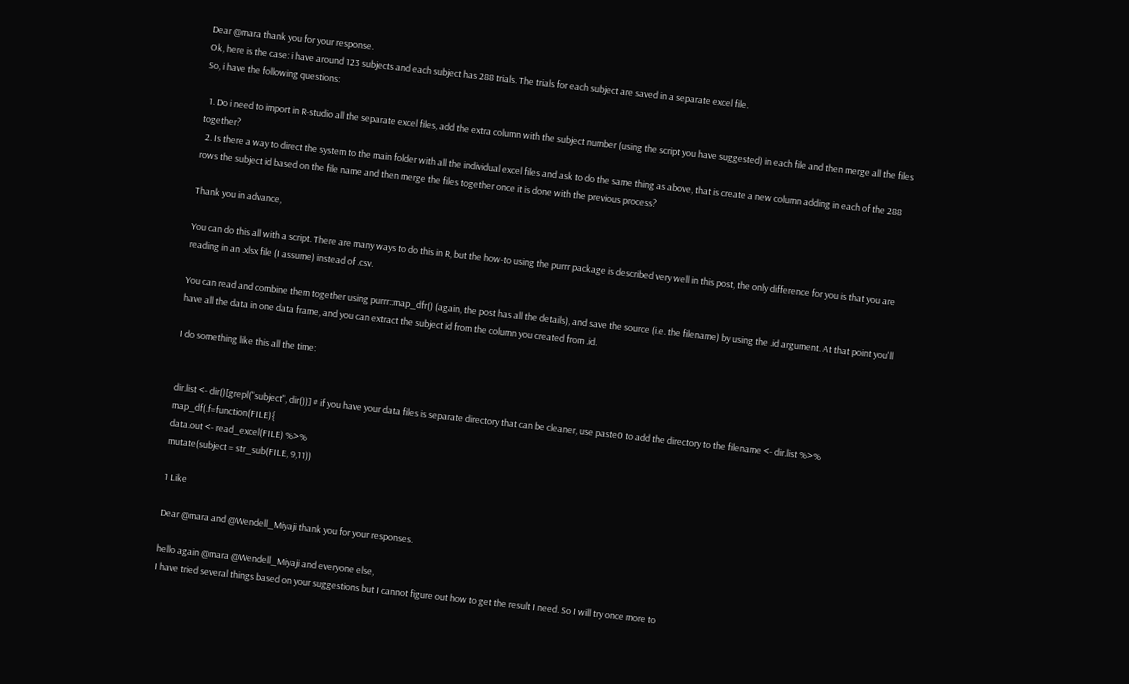Dear @mara thank you for your response.
Ok, here is the case: i have around 123 subjects and each subject has 288 trials. The trials for each subject are saved in a separate excel file.
So, i have the following questions:

  1. Do i need to import in R-studio all the separate excel files, add the extra column with the subject number (using the script you have suggested) in each file and then merge all the files together?
  2. Is there a way to direct the system to the main folder with all the individual excel files and ask to do the same thing as above, that is create a new column adding in each of the 288 rows the subject id based on the file name and then merge the files together once it is done with the previous process?

Thank you in advance,

You can do this all with a script. There are many ways to do this in R, but the how-to using the purrr package is described very well in this post, the only difference for you is that you are reading in an .xlsx file (I assume) instead of .csv.

You can read and combine them together using purrr::map_dfr() (again, the post has all the details), and save the source (i.e. the filename) by using the .id argument. At that point you'll have all the data in one data frame, and you can extract the subject id from the column you created from .id.

I do something like this all the time:


dir.list <- dir()[grepl("subject", dir())] # if you have your data files is separate directory that can be cleaner, use paste0 to add the directory to the filename <- dir.list %>% map_df(.f=function(FILE){
data.out <- read_excel(FILE) %>%
mutate(subject = str_sub(FILE, 9,11))

1 Like

Dear @mara and @Wendell_Miyaji thank you for your responses.

hello again @mara @Wendell_Miyaji and everyone else,
I have tried several things based on your suggestions but I cannot figure out how to get the result I need. So I will try once more to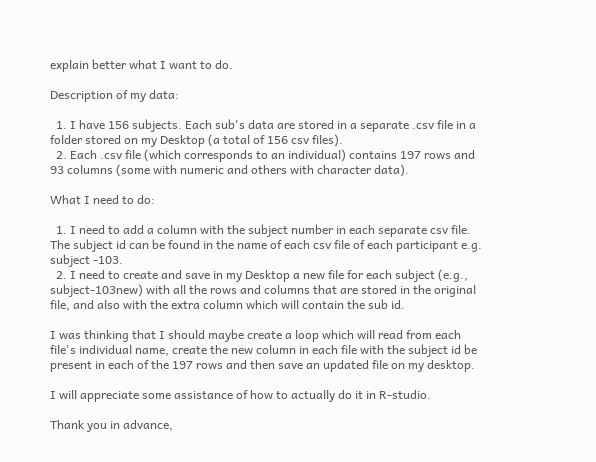explain better what I want to do.

Description of my data:

  1. I have 156 subjects. Each sub's data are stored in a separate .csv file in a folder stored on my Desktop (a total of 156 csv files).
  2. Each .csv file (which corresponds to an individual) contains 197 rows and 93 columns (some with numeric and others with character data).

What I need to do:

  1. I need to add a column with the subject number in each separate csv file. The subject id can be found in the name of each csv file of each participant e.g. subject -103.
  2. I need to create and save in my Desktop a new file for each subject (e.g., subject-103new) with all the rows and columns that are stored in the original file, and also with the extra column which will contain the sub id.

I was thinking that I should maybe create a loop which will read from each file's individual name, create the new column in each file with the subject id be present in each of the 197 rows and then save an updated file on my desktop.

I will appreciate some assistance of how to actually do it in R-studio.

Thank you in advance,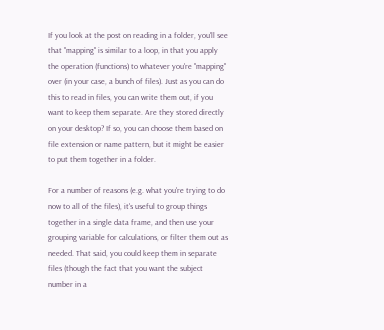If you look at the post on reading in a folder, you'll see that "mapping" is similar to a loop, in that you apply the operation (functions) to whatever you're "mapping" over (in your case, a bunch of files). Just as you can do this to read in files, you can write them out, if you want to keep them separate. Are they stored directly on your desktop? If so, you can choose them based on file extension or name pattern, but it might be easier to put them together in a folder.

For a number of reasons (e.g. what you're trying to do now to all of the files), it's useful to group things together in a single data frame, and then use your grouping variable for calculations, or filter them out as needed. That said, you could keep them in separate files (though the fact that you want the subject number in a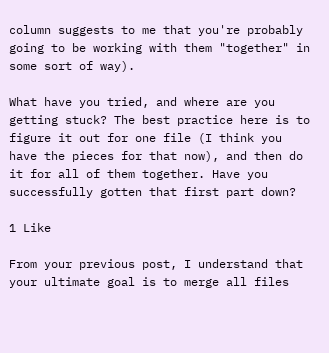column suggests to me that you're probably going to be working with them "together" in some sort of way).

What have you tried, and where are you getting stuck? The best practice here is to figure it out for one file (I think you have the pieces for that now), and then do it for all of them together. Have you successfully gotten that first part down?

1 Like

From your previous post, I understand that your ultimate goal is to merge all files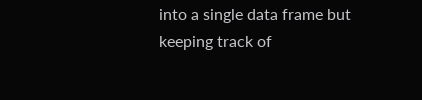into a single data frame but keeping track of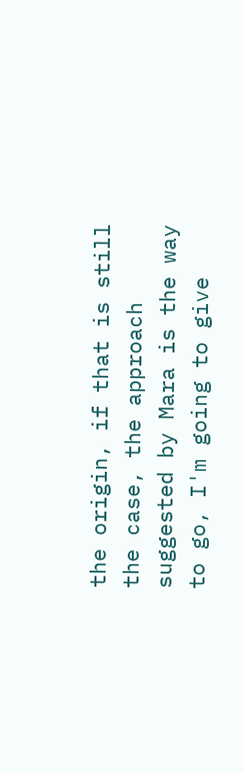the origin, if that is still the case, the approach suggested by Mara is the way to go, I'm going to give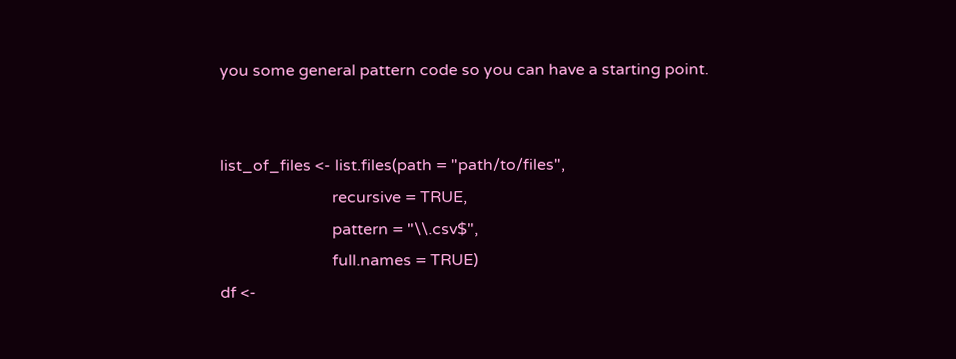you some general pattern code so you can have a starting point.


list_of_files <- list.files(path = "path/to/files",
                            recursive = TRUE,
                            pattern = "\\.csv$",
                            full.names = TRUE)
df <-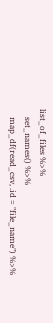list_of_files %>%
    set_names() %>%
    map_df(read_csv, .id = "file_name") %>%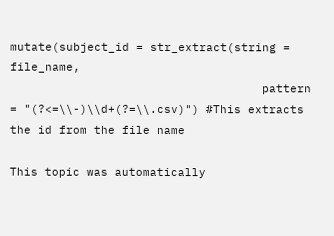mutate(subject_id = str_extract(string = file_name,
                                    pattern = "(?<=\\-)\\d+(?=\\.csv)") #This extracts the id from the file name

This topic was automatically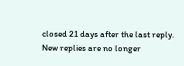closed 21 days after the last reply. New replies are no longer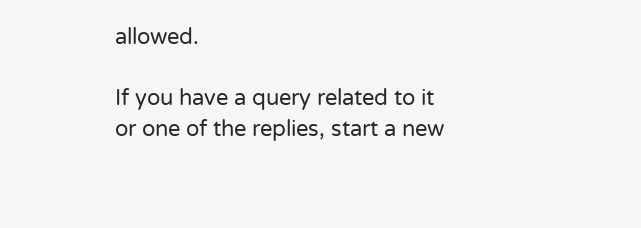allowed.

If you have a query related to it or one of the replies, start a new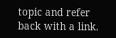topic and refer back with a link.